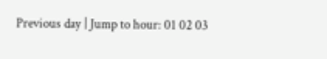Previous day | Jump to hour: 01 02 03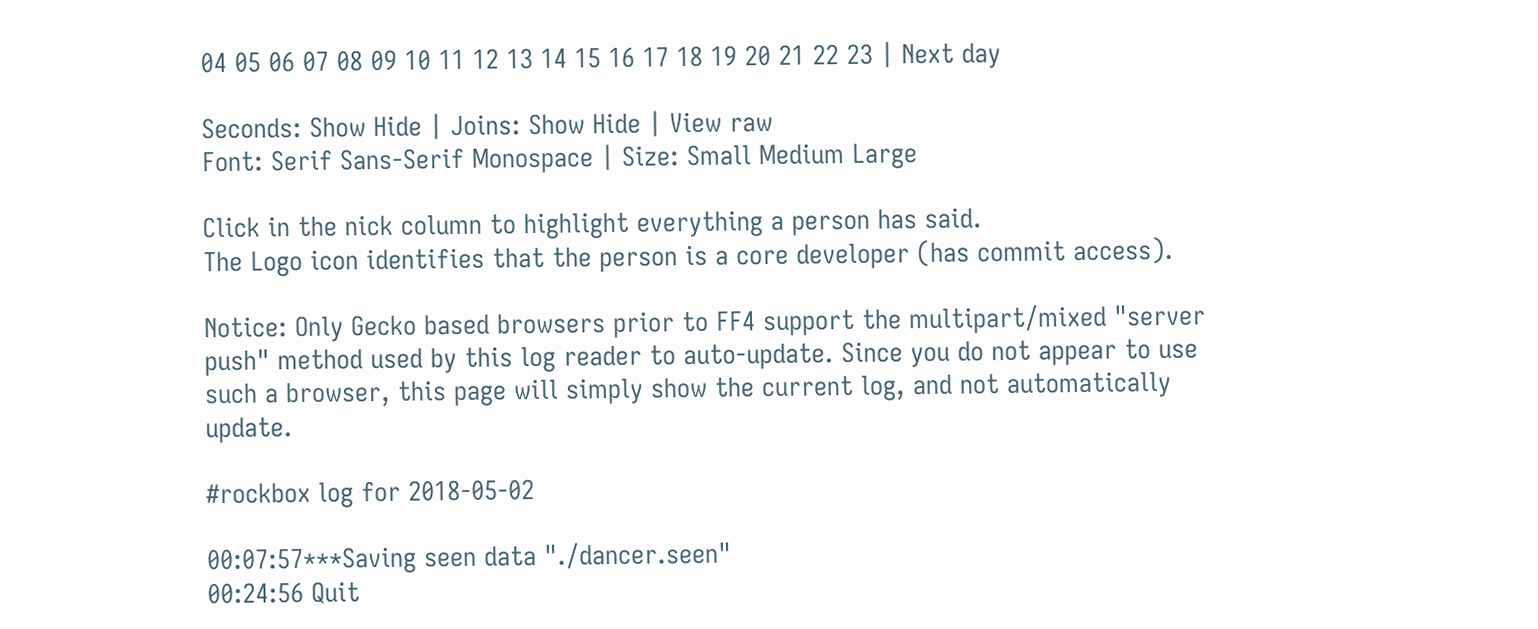04 05 06 07 08 09 10 11 12 13 14 15 16 17 18 19 20 21 22 23 | Next day

Seconds: Show Hide | Joins: Show Hide | View raw
Font: Serif Sans-Serif Monospace | Size: Small Medium Large

Click in the nick column to highlight everything a person has said.
The Logo icon identifies that the person is a core developer (has commit access).

Notice: Only Gecko based browsers prior to FF4 support the multipart/mixed "server push" method used by this log reader to auto-update. Since you do not appear to use such a browser, this page will simply show the current log, and not automatically update.

#rockbox log for 2018-05-02

00:07:57***Saving seen data "./dancer.seen"
00:24:56 Quit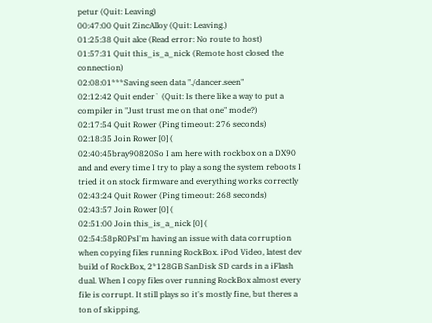petur (Quit: Leaving)
00:47:00 Quit ZincAlloy (Quit: Leaving.)
01:25:38 Quit alce (Read error: No route to host)
01:57:31 Quit this_is_a_nick (Remote host closed the connection)
02:08:01***Saving seen data "./dancer.seen"
02:12:42 Quit ender` (Quit: Is there like a way to put a compiler in "Just trust me on that one" mode?)
02:17:54 Quit Rower (Ping timeout: 276 seconds)
02:18:35 Join Rower [0] (
02:40:45bray90820So I am here with rockbox on a DX90 and and every time I try to play a song the system reboots I tried it on stock firmware and everything works correctly
02:43:24 Quit Rower (Ping timeout: 268 seconds)
02:43:57 Join Rower [0] (
02:51:00 Join this_is_a_nick [0] (
02:54:58pR0PsI'm having an issue with data corruption when copying files running RockBox. iPod Video, latest dev build of RockBox, 2*128GB SanDisk SD cards in a iFlash dual. When I copy files over running RockBox almost every file is corrupt. It still plays so it's mostly fine, but theres a ton of skipping,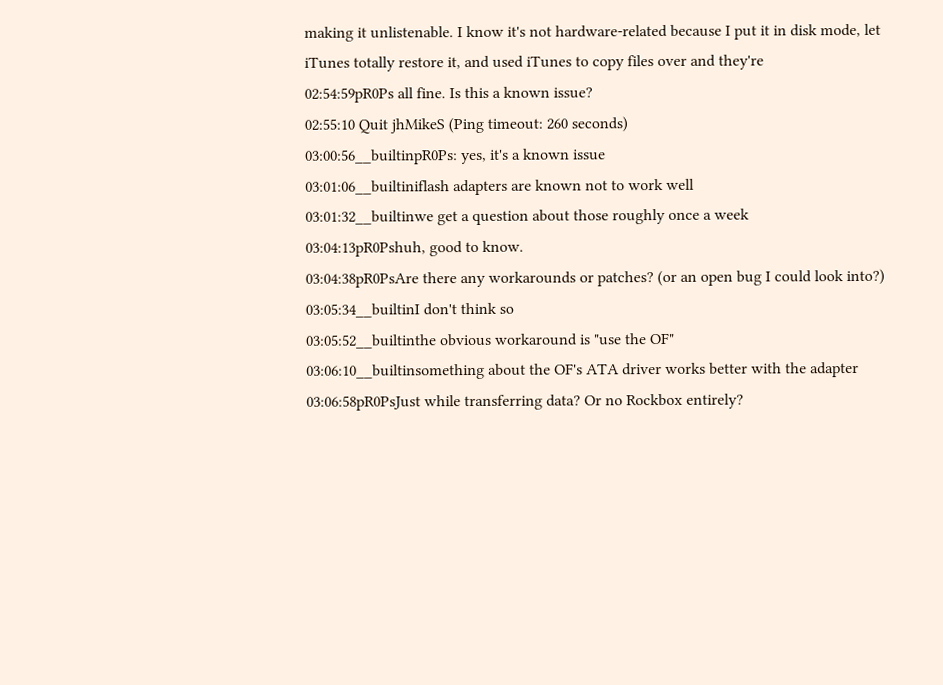making it unlistenable. I know it's not hardware-related because I put it in disk mode, let iTunes totally restore it, and used iTunes to copy files over and they're
02:54:59pR0Ps all fine. Is this a known issue?
02:55:10 Quit jhMikeS (Ping timeout: 260 seconds)
03:00:56__builtinpR0Ps: yes, it's a known issue
03:01:06__builtiniflash adapters are known not to work well
03:01:32__builtinwe get a question about those roughly once a week
03:04:13pR0Pshuh, good to know.
03:04:38pR0PsAre there any workarounds or patches? (or an open bug I could look into?)
03:05:34__builtinI don't think so
03:05:52__builtinthe obvious workaround is "use the OF"
03:06:10__builtinsomething about the OF's ATA driver works better with the adapter
03:06:58pR0PsJust while transferring data? Or no Rockbox entirely?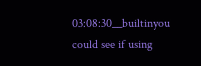03:08:30__builtinyou could see if using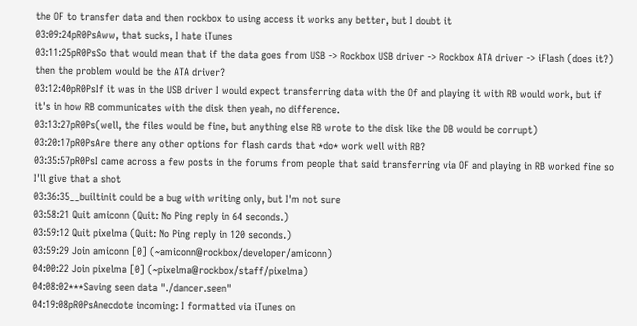the OF to transfer data and then rockbox to using access it works any better, but I doubt it
03:09:24pR0PsAww, that sucks, I hate iTunes
03:11:25pR0PsSo that would mean that if the data goes from USB -> Rockbox USB driver -> Rockbox ATA driver -> iFlash (does it?) then the problem would be the ATA driver?
03:12:40pR0PsIf it was in the USB driver I would expect transferring data with the Of and playing it with RB would work, but if it's in how RB communicates with the disk then yeah, no difference.
03:13:27pR0Ps(well, the files would be fine, but anything else RB wrote to the disk like the DB would be corrupt)
03:20:17pR0PsAre there any other options for flash cards that *do* work well with RB?
03:35:57pR0PsI came across a few posts in the forums from people that said transferring via OF and playing in RB worked fine so I'll give that a shot
03:36:35__builtinit could be a bug with writing only, but I'm not sure
03:58:21 Quit amiconn (Quit: No Ping reply in 64 seconds.)
03:59:12 Quit pixelma (Quit: No Ping reply in 120 seconds.)
03:59:29 Join amiconn [0] (~amiconn@rockbox/developer/amiconn)
04:00:22 Join pixelma [0] (~pixelma@rockbox/staff/pixelma)
04:08:02***Saving seen data "./dancer.seen"
04:19:08pR0PsAnecdote incoming: I formatted via iTunes on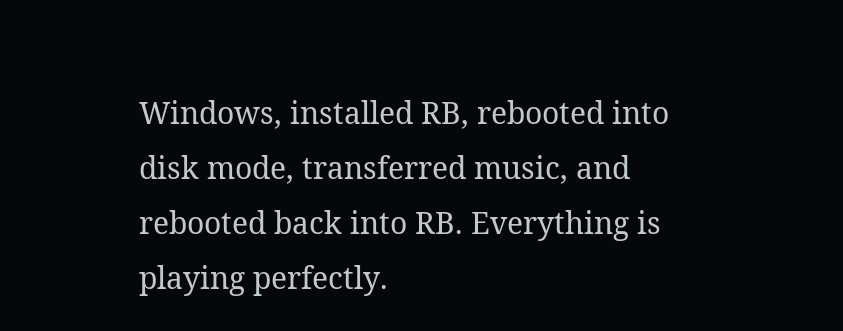Windows, installed RB, rebooted into disk mode, transferred music, and rebooted back into RB. Everything is playing perfectly.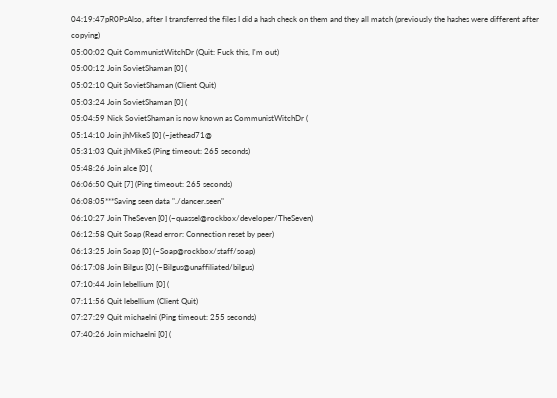04:19:47pR0PsAlso, after I transferred the files I did a hash check on them and they all match (previously the hashes were different after copying)
05:00:02 Quit CommunistWitchDr (Quit: Fuck this, I'm out)
05:00:12 Join SovietShaman [0] (
05:02:10 Quit SovietShaman (Client Quit)
05:03:24 Join SovietShaman [0] (
05:04:59 Nick SovietShaman is now known as CommunistWitchDr (
05:14:10 Join jhMikeS [0] (~jethead71@
05:31:03 Quit jhMikeS (Ping timeout: 265 seconds)
05:48:26 Join alce [0] (
06:06:50 Quit [7] (Ping timeout: 265 seconds)
06:08:05***Saving seen data "./dancer.seen"
06:10:27 Join TheSeven [0] (~quassel@rockbox/developer/TheSeven)
06:12:58 Quit Soap (Read error: Connection reset by peer)
06:13:25 Join Soap [0] (~Soap@rockbox/staff/soap)
06:17:08 Join Bilgus [0] (~Bilgus@unaffiliated/bilgus)
07:10:44 Join lebellium [0] (
07:11:56 Quit lebellium (Client Quit)
07:27:29 Quit michaelni (Ping timeout: 255 seconds)
07:40:26 Join michaelni [0] (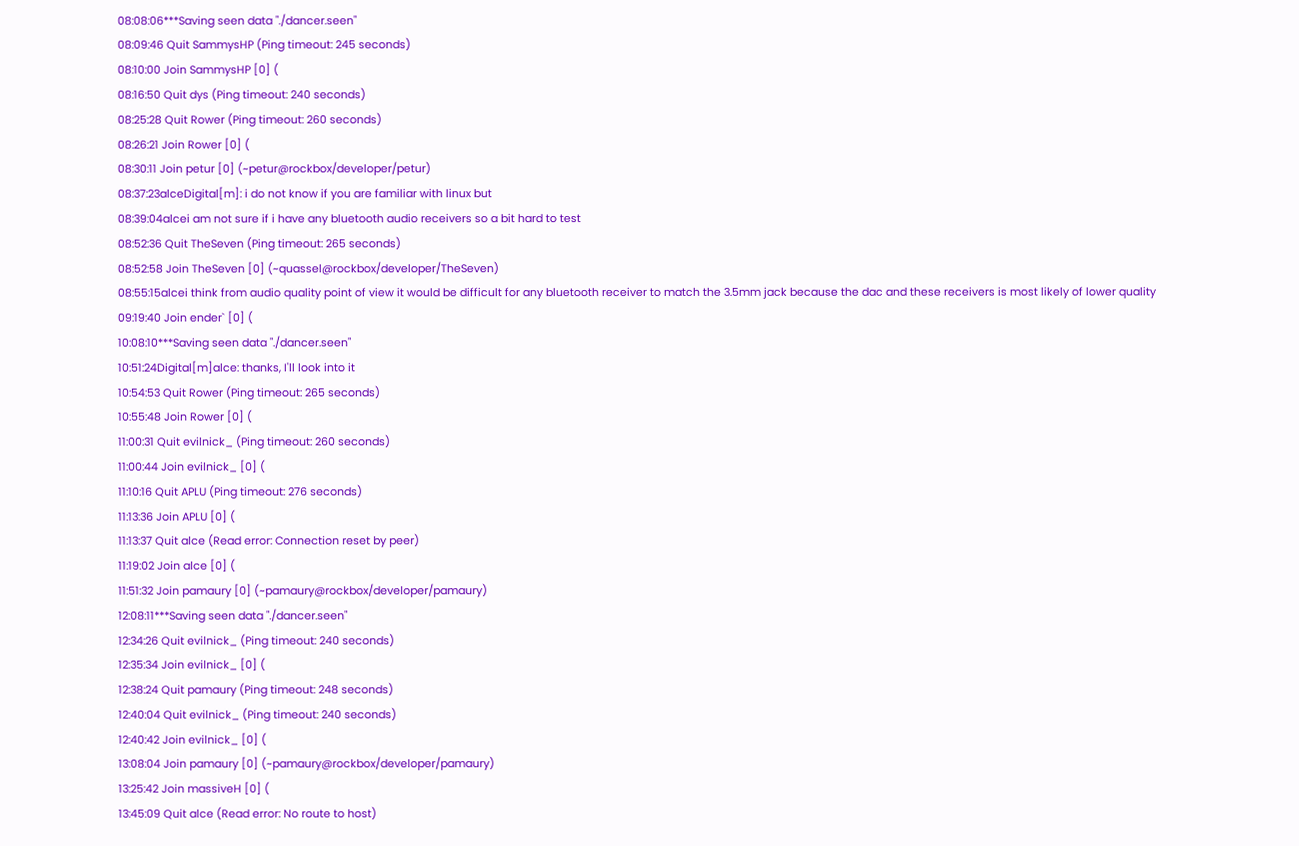08:08:06***Saving seen data "./dancer.seen"
08:09:46 Quit SammysHP (Ping timeout: 245 seconds)
08:10:00 Join SammysHP [0] (
08:16:50 Quit dys (Ping timeout: 240 seconds)
08:25:28 Quit Rower (Ping timeout: 260 seconds)
08:26:21 Join Rower [0] (
08:30:11 Join petur [0] (~petur@rockbox/developer/petur)
08:37:23alceDigital[m]: i do not know if you are familiar with linux but
08:39:04alcei am not sure if i have any bluetooth audio receivers so a bit hard to test
08:52:36 Quit TheSeven (Ping timeout: 265 seconds)
08:52:58 Join TheSeven [0] (~quassel@rockbox/developer/TheSeven)
08:55:15alcei think from audio quality point of view it would be difficult for any bluetooth receiver to match the 3.5mm jack because the dac and these receivers is most likely of lower quality
09:19:40 Join ender` [0] (
10:08:10***Saving seen data "./dancer.seen"
10:51:24Digital[m]alce: thanks, I'll look into it
10:54:53 Quit Rower (Ping timeout: 265 seconds)
10:55:48 Join Rower [0] (
11:00:31 Quit evilnick_ (Ping timeout: 260 seconds)
11:00:44 Join evilnick_ [0] (
11:10:16 Quit APLU (Ping timeout: 276 seconds)
11:13:36 Join APLU [0] (
11:13:37 Quit alce (Read error: Connection reset by peer)
11:19:02 Join alce [0] (
11:51:32 Join pamaury [0] (~pamaury@rockbox/developer/pamaury)
12:08:11***Saving seen data "./dancer.seen"
12:34:26 Quit evilnick_ (Ping timeout: 240 seconds)
12:35:34 Join evilnick_ [0] (
12:38:24 Quit pamaury (Ping timeout: 248 seconds)
12:40:04 Quit evilnick_ (Ping timeout: 240 seconds)
12:40:42 Join evilnick_ [0] (
13:08:04 Join pamaury [0] (~pamaury@rockbox/developer/pamaury)
13:25:42 Join massiveH [0] (
13:45:09 Quit alce (Read error: No route to host)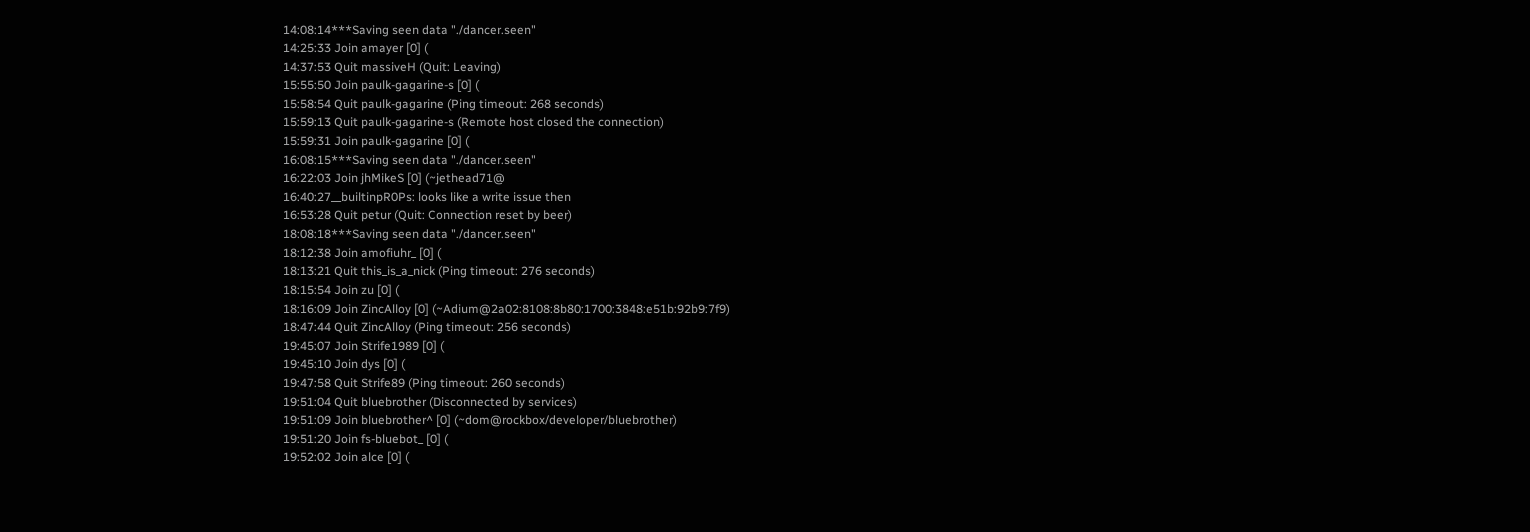14:08:14***Saving seen data "./dancer.seen"
14:25:33 Join amayer [0] (
14:37:53 Quit massiveH (Quit: Leaving)
15:55:50 Join paulk-gagarine-s [0] (
15:58:54 Quit paulk-gagarine (Ping timeout: 268 seconds)
15:59:13 Quit paulk-gagarine-s (Remote host closed the connection)
15:59:31 Join paulk-gagarine [0] (
16:08:15***Saving seen data "./dancer.seen"
16:22:03 Join jhMikeS [0] (~jethead71@
16:40:27__builtinpR0Ps: looks like a write issue then
16:53:28 Quit petur (Quit: Connection reset by beer)
18:08:18***Saving seen data "./dancer.seen"
18:12:38 Join amofiuhr_ [0] (
18:13:21 Quit this_is_a_nick (Ping timeout: 276 seconds)
18:15:54 Join zu [0] (
18:16:09 Join ZincAlloy [0] (~Adium@2a02:8108:8b80:1700:3848:e51b:92b9:7f9)
18:47:44 Quit ZincAlloy (Ping timeout: 256 seconds)
19:45:07 Join Strife1989 [0] (
19:45:10 Join dys [0] (
19:47:58 Quit Strife89 (Ping timeout: 260 seconds)
19:51:04 Quit bluebrother (Disconnected by services)
19:51:09 Join bluebrother^ [0] (~dom@rockbox/developer/bluebrother)
19:51:20 Join fs-bluebot_ [0] (
19:52:02 Join alce [0] (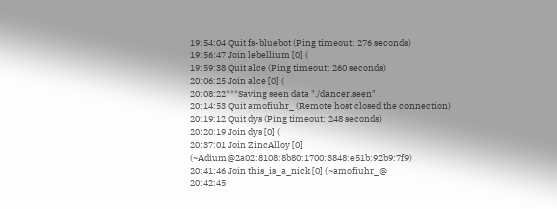19:54:04 Quit fs-bluebot (Ping timeout: 276 seconds)
19:56:47 Join lebellium [0] (
19:59:38 Quit alce (Ping timeout: 260 seconds)
20:06:25 Join alce [0] (
20:08:22***Saving seen data "./dancer.seen"
20:14:53 Quit amofiuhr_ (Remote host closed the connection)
20:19:12 Quit dys (Ping timeout: 248 seconds)
20:20:19 Join dys [0] (
20:37:01 Join ZincAlloy [0] (~Adium@2a02:8108:8b80:1700:3848:e51b:92b9:7f9)
20:41:46 Join this_is_a_nick [0] (~amofiuhr_@
20:42:45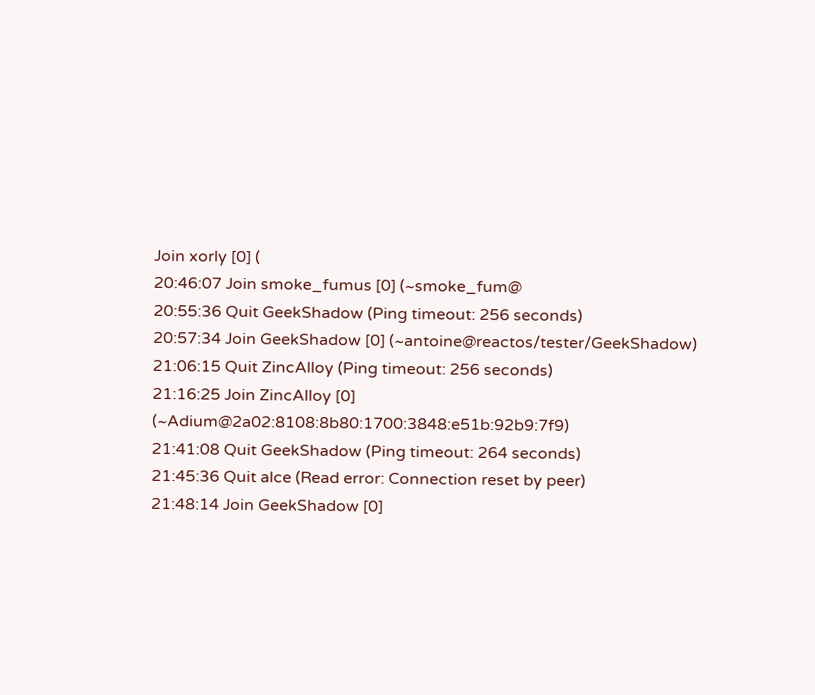Join xorly [0] (
20:46:07 Join smoke_fumus [0] (~smoke_fum@
20:55:36 Quit GeekShadow (Ping timeout: 256 seconds)
20:57:34 Join GeekShadow [0] (~antoine@reactos/tester/GeekShadow)
21:06:15 Quit ZincAlloy (Ping timeout: 256 seconds)
21:16:25 Join ZincAlloy [0] (~Adium@2a02:8108:8b80:1700:3848:e51b:92b9:7f9)
21:41:08 Quit GeekShadow (Ping timeout: 264 seconds)
21:45:36 Quit alce (Read error: Connection reset by peer)
21:48:14 Join GeekShadow [0]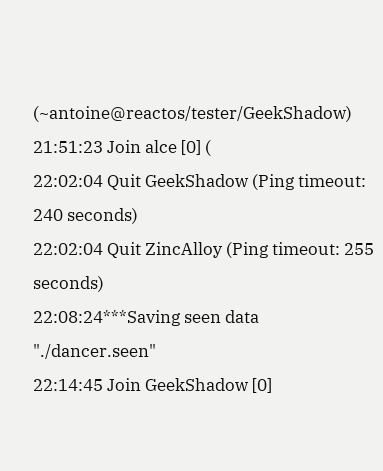(~antoine@reactos/tester/GeekShadow)
21:51:23 Join alce [0] (
22:02:04 Quit GeekShadow (Ping timeout: 240 seconds)
22:02:04 Quit ZincAlloy (Ping timeout: 255 seconds)
22:08:24***Saving seen data "./dancer.seen"
22:14:45 Join GeekShadow [0]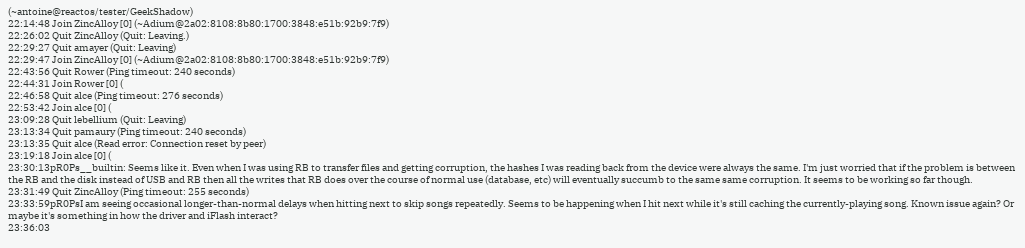(~antoine@reactos/tester/GeekShadow)
22:14:48 Join ZincAlloy [0] (~Adium@2a02:8108:8b80:1700:3848:e51b:92b9:7f9)
22:26:02 Quit ZincAlloy (Quit: Leaving.)
22:29:27 Quit amayer (Quit: Leaving)
22:29:47 Join ZincAlloy [0] (~Adium@2a02:8108:8b80:1700:3848:e51b:92b9:7f9)
22:43:56 Quit Rower (Ping timeout: 240 seconds)
22:44:31 Join Rower [0] (
22:46:58 Quit alce (Ping timeout: 276 seconds)
22:53:42 Join alce [0] (
23:09:28 Quit lebellium (Quit: Leaving)
23:13:34 Quit pamaury (Ping timeout: 240 seconds)
23:13:35 Quit alce (Read error: Connection reset by peer)
23:19:18 Join alce [0] (
23:30:13pR0Ps__builtin: Seems like it. Even when I was using RB to transfer files and getting corruption, the hashes I was reading back from the device were always the same. I'm just worried that if the problem is between the RB and the disk instead of USB and RB then all the writes that RB does over the course of normal use (database, etc) will eventually succumb to the same same corruption. It seems to be working so far though.
23:31:49 Quit ZincAlloy (Ping timeout: 255 seconds)
23:33:59pR0PsI am seeing occasional longer-than-normal delays when hitting next to skip songs repeatedly. Seems to be happening when I hit next while it's still caching the currently-playing song. Known issue again? Or maybe it's something in how the driver and iFlash interact?
23:36:03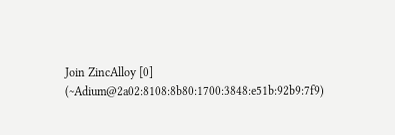Join ZincAlloy [0] (~Adium@2a02:8108:8b80:1700:3848:e51b:92b9:7f9)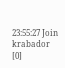23:55:27 Join krabador [0]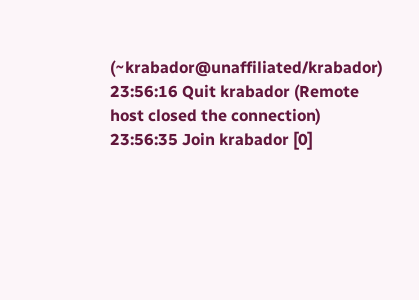(~krabador@unaffiliated/krabador)
23:56:16 Quit krabador (Remote host closed the connection)
23:56:35 Join krabador [0]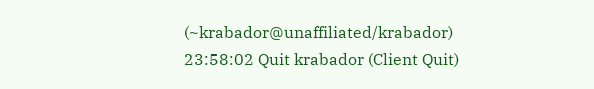(~krabador@unaffiliated/krabador)
23:58:02 Quit krabador (Client Quit)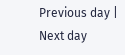Previous day | Next day